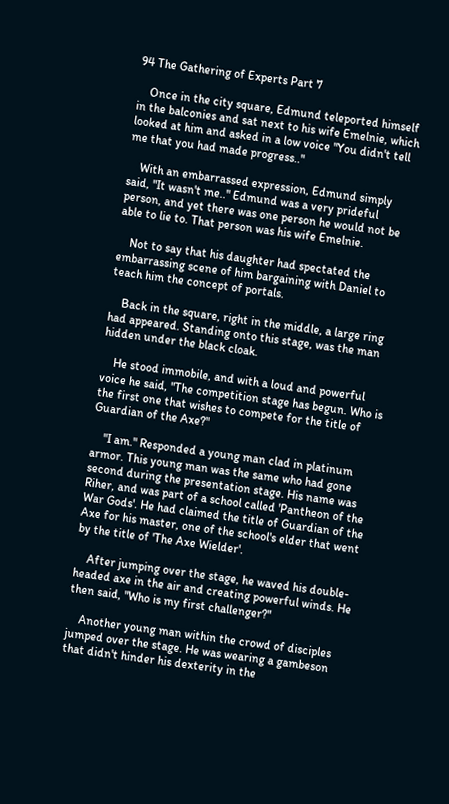94 The Gathering of Experts Part 7

    Once in the city square, Edmund teleported himself in the balconies and sat next to his wife Emelnie, which looked at him and asked in a low voice "You didn't tell me that you had made progress.."

    With an embarrassed expression, Edmund simply said, "It wasn't me.." Edmund was a very prideful person, and yet there was one person he would not be able to lie to. That person was his wife Emelnie.

    Not to say that his daughter had spectated the embarrassing scene of him bargaining with Daniel to teach him the concept of portals.

    Back in the square, right in the middle, a large ring had appeared. Standing onto this stage, was the man hidden under the black cloak.

    He stood immobile, and with a loud and powerful voice he said, "The competition stage has begun. Who is the first one that wishes to compete for the title of Guardian of the Axe?"

    "I am." Responded a young man clad in platinum armor. This young man was the same who had gone second during the presentation stage. His name was Riher, and was part of a school called 'Pantheon of the War Gods'. He had claimed the title of Guardian of the Axe for his master, one of the school's elder that went by the title of 'The Axe Wielder'.

    After jumping over the stage, he waved his double-headed axe in the air and creating powerful winds. He then said, "Who is my first challenger?"

    Another young man within the crowd of disciples jumped over the stage. He was wearing a gambeson that didn't hinder his dexterity in the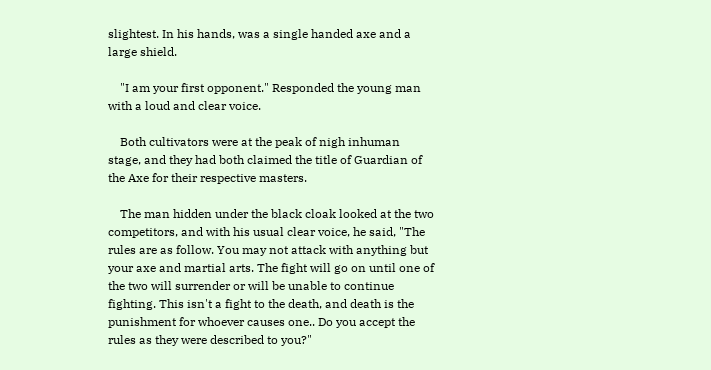slightest. In his hands, was a single handed axe and a large shield.

    "I am your first opponent." Responded the young man with a loud and clear voice.

    Both cultivators were at the peak of nigh inhuman stage, and they had both claimed the title of Guardian of the Axe for their respective masters.

    The man hidden under the black cloak looked at the two competitors, and with his usual clear voice, he said, "The rules are as follow. You may not attack with anything but your axe and martial arts. The fight will go on until one of the two will surrender or will be unable to continue fighting. This isn't a fight to the death, and death is the punishment for whoever causes one.. Do you accept the rules as they were described to you?"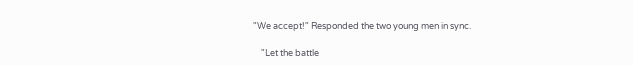"We accept!" Responded the two young men in sync.

    "Let the battle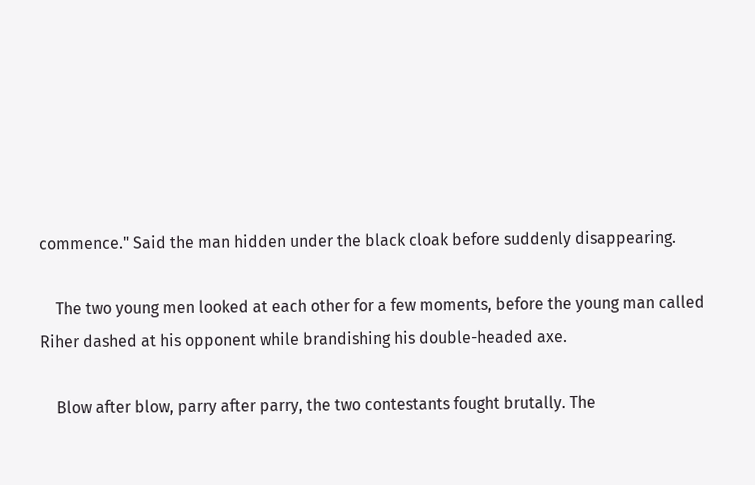commence." Said the man hidden under the black cloak before suddenly disappearing.

    The two young men looked at each other for a few moments, before the young man called Riher dashed at his opponent while brandishing his double-headed axe.

    Blow after blow, parry after parry, the two contestants fought brutally. The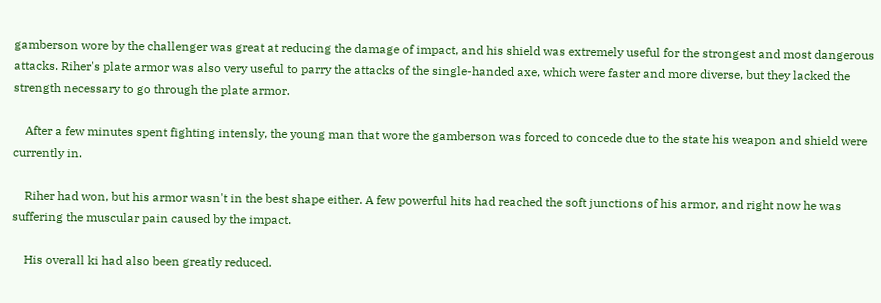gamberson wore by the challenger was great at reducing the damage of impact, and his shield was extremely useful for the strongest and most dangerous attacks. Riher's plate armor was also very useful to parry the attacks of the single-handed axe, which were faster and more diverse, but they lacked the strength necessary to go through the plate armor.

    After a few minutes spent fighting intensly, the young man that wore the gamberson was forced to concede due to the state his weapon and shield were currently in.

    Riher had won, but his armor wasn't in the best shape either. A few powerful hits had reached the soft junctions of his armor, and right now he was suffering the muscular pain caused by the impact.

    His overall ki had also been greatly reduced.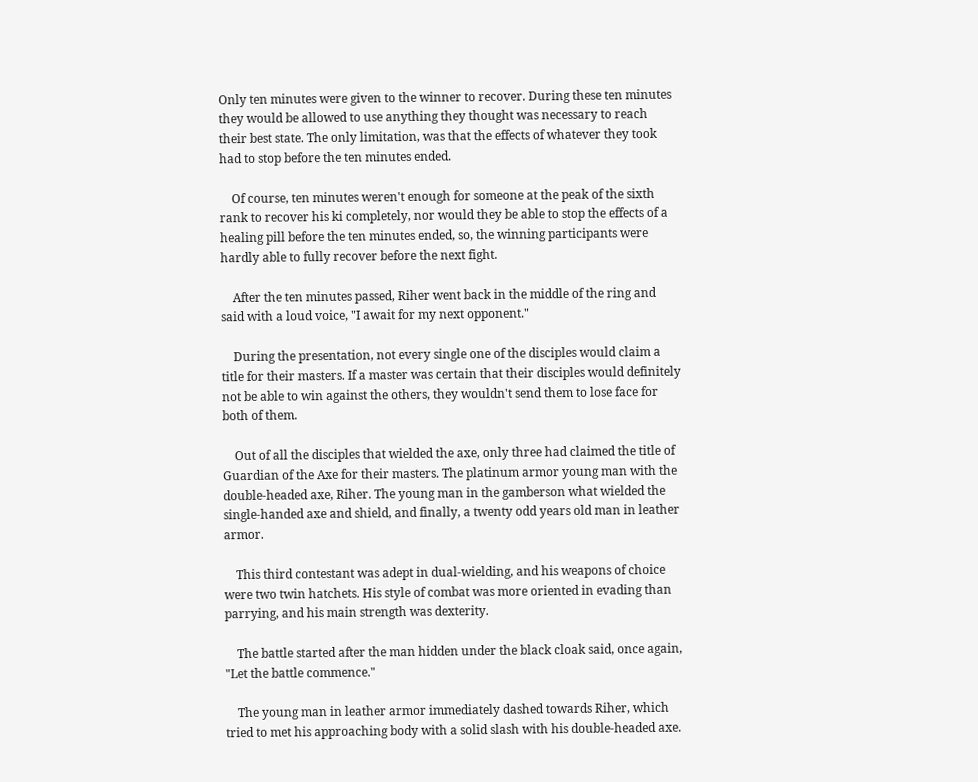Only ten minutes were given to the winner to recover. During these ten minutes they would be allowed to use anything they thought was necessary to reach their best state. The only limitation, was that the effects of whatever they took had to stop before the ten minutes ended.

    Of course, ten minutes weren't enough for someone at the peak of the sixth rank to recover his ki completely, nor would they be able to stop the effects of a healing pill before the ten minutes ended, so, the winning participants were hardly able to fully recover before the next fight.

    After the ten minutes passed, Riher went back in the middle of the ring and said with a loud voice, "I await for my next opponent."

    During the presentation, not every single one of the disciples would claim a title for their masters. If a master was certain that their disciples would definitely not be able to win against the others, they wouldn't send them to lose face for both of them.

    Out of all the disciples that wielded the axe, only three had claimed the title of Guardian of the Axe for their masters. The platinum armor young man with the double-headed axe, Riher. The young man in the gamberson what wielded the single-handed axe and shield, and finally, a twenty odd years old man in leather armor.

    This third contestant was adept in dual-wielding, and his weapons of choice were two twin hatchets. His style of combat was more oriented in evading than parrying, and his main strength was dexterity.

    The battle started after the man hidden under the black cloak said, once again, "Let the battle commence."

    The young man in leather armor immediately dashed towards Riher, which tried to met his approaching body with a solid slash with his double-headed axe.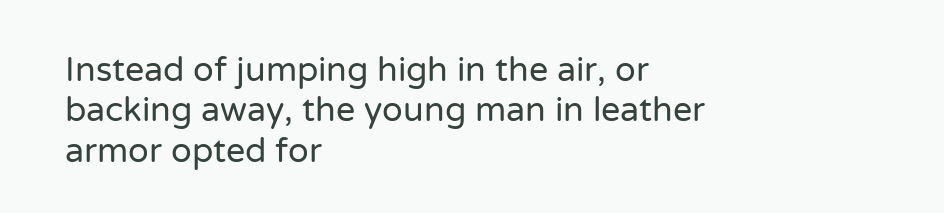Instead of jumping high in the air, or backing away, the young man in leather armor opted for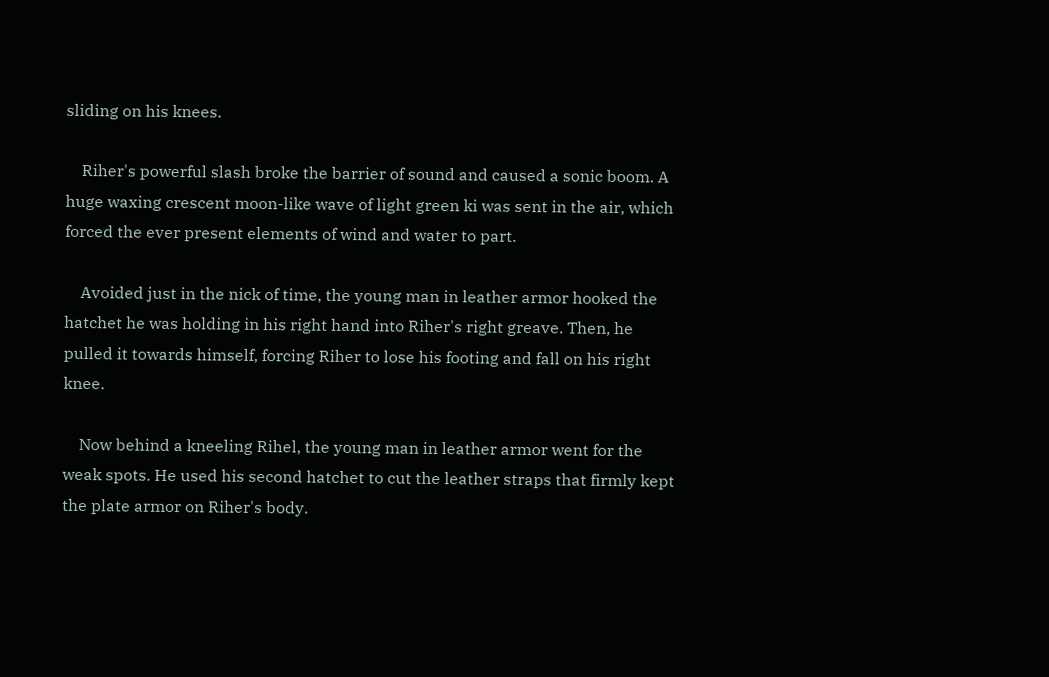sliding on his knees.

    Riher's powerful slash broke the barrier of sound and caused a sonic boom. A huge waxing crescent moon-like wave of light green ki was sent in the air, which forced the ever present elements of wind and water to part.

    Avoided just in the nick of time, the young man in leather armor hooked the hatchet he was holding in his right hand into Riher's right greave. Then, he pulled it towards himself, forcing Riher to lose his footing and fall on his right knee.

    Now behind a kneeling Rihel, the young man in leather armor went for the weak spots. He used his second hatchet to cut the leather straps that firmly kept the plate armor on Riher's body.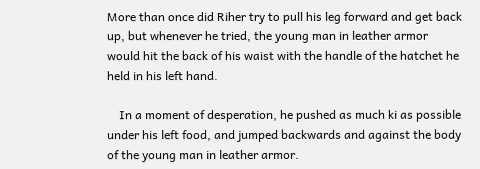More than once did Riher try to pull his leg forward and get back up, but whenever he tried, the young man in leather armor would hit the back of his waist with the handle of the hatchet he held in his left hand.

    In a moment of desperation, he pushed as much ki as possible under his left food, and jumped backwards and against the body of the young man in leather armor.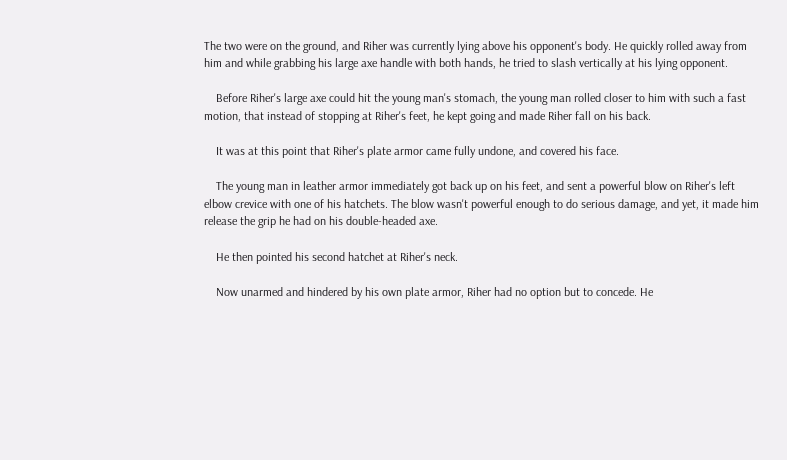The two were on the ground, and Riher was currently lying above his opponent's body. He quickly rolled away from him and while grabbing his large axe handle with both hands, he tried to slash vertically at his lying opponent.

    Before Riher's large axe could hit the young man's stomach, the young man rolled closer to him with such a fast motion, that instead of stopping at Riher's feet, he kept going and made Riher fall on his back.

    It was at this point that Riher's plate armor came fully undone, and covered his face.

    The young man in leather armor immediately got back up on his feet, and sent a powerful blow on Riher's left elbow crevice with one of his hatchets. The blow wasn't powerful enough to do serious damage, and yet, it made him release the grip he had on his double-headed axe.

    He then pointed his second hatchet at Riher's neck.

    Now unarmed and hindered by his own plate armor, Riher had no option but to concede. He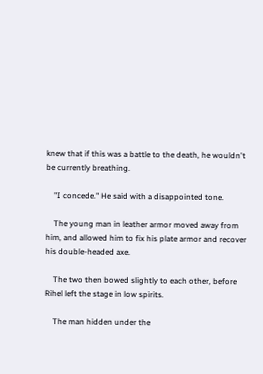knew that if this was a battle to the death, he wouldn't be currently breathing.

    "I concede." He said with a disappointed tone.

    The young man in leather armor moved away from him, and allowed him to fix his plate armor and recover his double-headed axe.

    The two then bowed slightly to each other, before Rihel left the stage in low spirits.

    The man hidden under the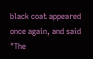black coat appeared once again, and said "The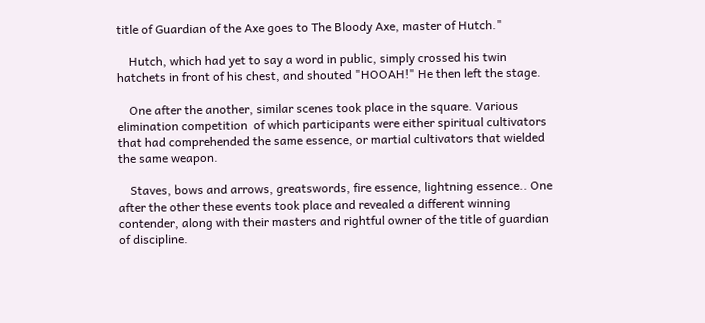title of Guardian of the Axe goes to The Bloody Axe, master of Hutch."

    Hutch, which had yet to say a word in public, simply crossed his twin hatchets in front of his chest, and shouted "HOOAH!" He then left the stage.

    One after the another, similar scenes took place in the square. Various elimination competition  of which participants were either spiritual cultivators that had comprehended the same essence, or martial cultivators that wielded the same weapon.

    Staves, bows and arrows, greatswords, fire essence, lightning essence.. One after the other these events took place and revealed a different winning contender, along with their masters and rightful owner of the title of guardian of discipline.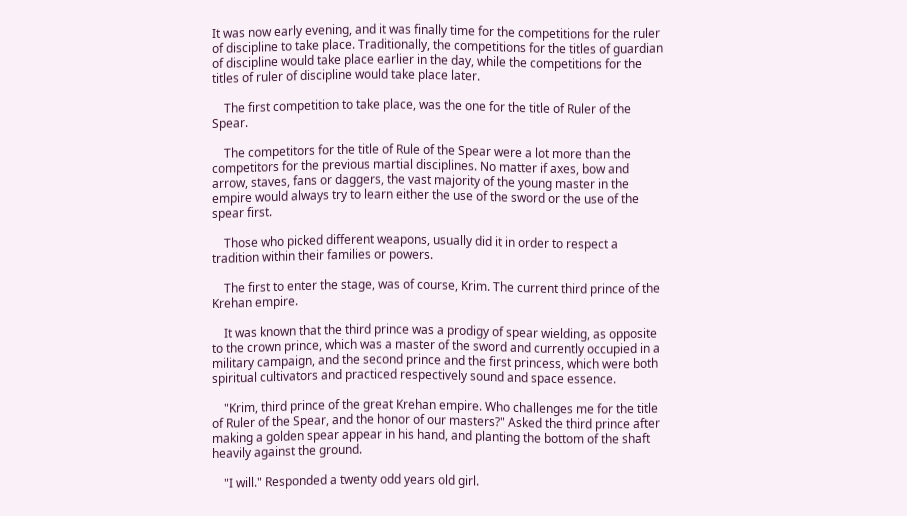It was now early evening, and it was finally time for the competitions for the ruler of discipline to take place. Traditionally, the competitions for the titles of guardian of discipline would take place earlier in the day, while the competitions for the titles of ruler of discipline would take place later.

    The first competition to take place, was the one for the title of Ruler of the Spear.

    The competitors for the title of Rule of the Spear were a lot more than the competitors for the previous martial disciplines. No matter if axes, bow and arrow, staves, fans or daggers, the vast majority of the young master in the empire would always try to learn either the use of the sword or the use of the spear first.

    Those who picked different weapons, usually did it in order to respect a tradition within their families or powers.

    The first to enter the stage, was of course, Krim. The current third prince of the Krehan empire.

    It was known that the third prince was a prodigy of spear wielding, as opposite to the crown prince, which was a master of the sword and currently occupied in a military campaign, and the second prince and the first princess, which were both spiritual cultivators and practiced respectively sound and space essence.

    "Krim, third prince of the great Krehan empire. Who challenges me for the title of Ruler of the Spear, and the honor of our masters?" Asked the third prince after making a golden spear appear in his hand, and planting the bottom of the shaft heavily against the ground.

    "I will." Responded a twenty odd years old girl.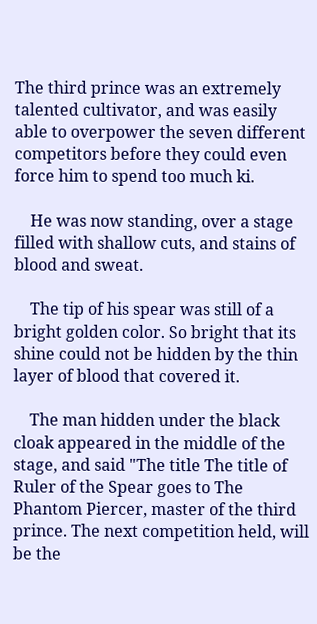The third prince was an extremely talented cultivator, and was easily able to overpower the seven different competitors before they could even force him to spend too much ki.

    He was now standing, over a stage filled with shallow cuts, and stains of blood and sweat.

    The tip of his spear was still of a bright golden color. So bright that its shine could not be hidden by the thin layer of blood that covered it.

    The man hidden under the black cloak appeared in the middle of the stage, and said "The title The title of Ruler of the Spear goes to The Phantom Piercer, master of the third prince. The next competition held, will be the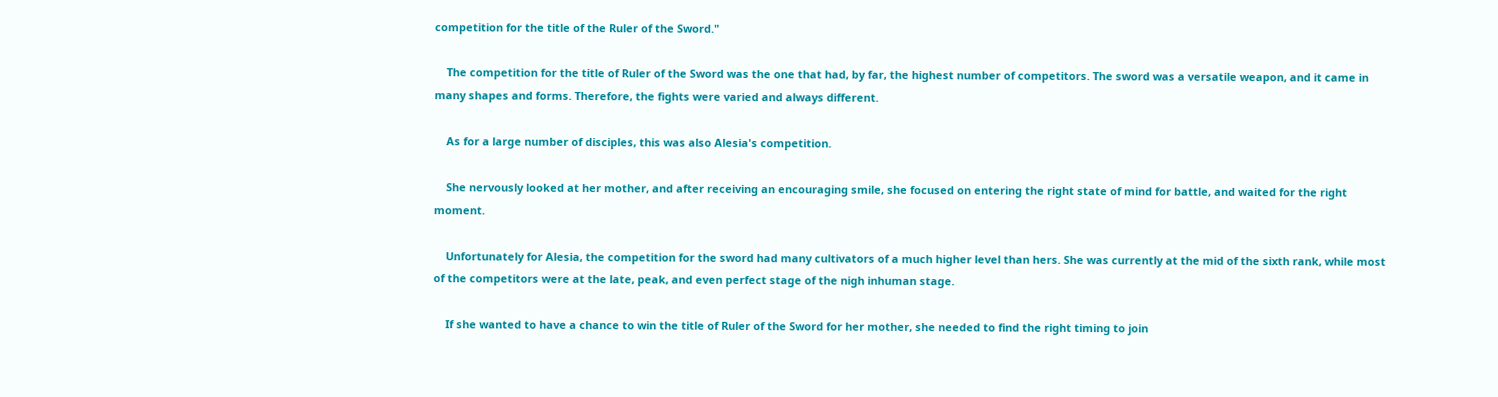competition for the title of the Ruler of the Sword."

    The competition for the title of Ruler of the Sword was the one that had, by far, the highest number of competitors. The sword was a versatile weapon, and it came in many shapes and forms. Therefore, the fights were varied and always different.

    As for a large number of disciples, this was also Alesia's competition.

    She nervously looked at her mother, and after receiving an encouraging smile, she focused on entering the right state of mind for battle, and waited for the right moment.

    Unfortunately for Alesia, the competition for the sword had many cultivators of a much higher level than hers. She was currently at the mid of the sixth rank, while most of the competitors were at the late, peak, and even perfect stage of the nigh inhuman stage.

    If she wanted to have a chance to win the title of Ruler of the Sword for her mother, she needed to find the right timing to join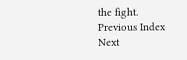the fight.
Previous Index Next